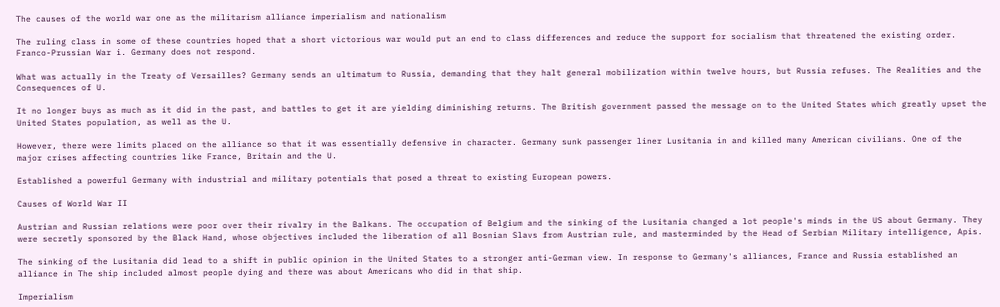The causes of the world war one as the militarism alliance imperialism and nationalism

The ruling class in some of these countries hoped that a short victorious war would put an end to class differences and reduce the support for socialism that threatened the existing order. Franco-Prussian War i. Germany does not respond.

What was actually in the Treaty of Versailles? Germany sends an ultimatum to Russia, demanding that they halt general mobilization within twelve hours, but Russia refuses. The Realities and the Consequences of U.

It no longer buys as much as it did in the past, and battles to get it are yielding diminishing returns. The British government passed the message on to the United States which greatly upset the United States population, as well as the U.

However, there were limits placed on the alliance so that it was essentially defensive in character. Germany sunk passenger liner Lusitania in and killed many American civilians. One of the major crises affecting countries like France, Britain and the U.

Established a powerful Germany with industrial and military potentials that posed a threat to existing European powers.

Causes of World War II

Austrian and Russian relations were poor over their rivalry in the Balkans. The occupation of Belgium and the sinking of the Lusitania changed a lot people's minds in the US about Germany. They were secretly sponsored by the Black Hand, whose objectives included the liberation of all Bosnian Slavs from Austrian rule, and masterminded by the Head of Serbian Military intelligence, Apis.

The sinking of the Lusitania did lead to a shift in public opinion in the United States to a stronger anti-German view. In response to Germany's alliances, France and Russia established an alliance in The ship included almost people dying and there was about Americans who did in that ship.

Imperialism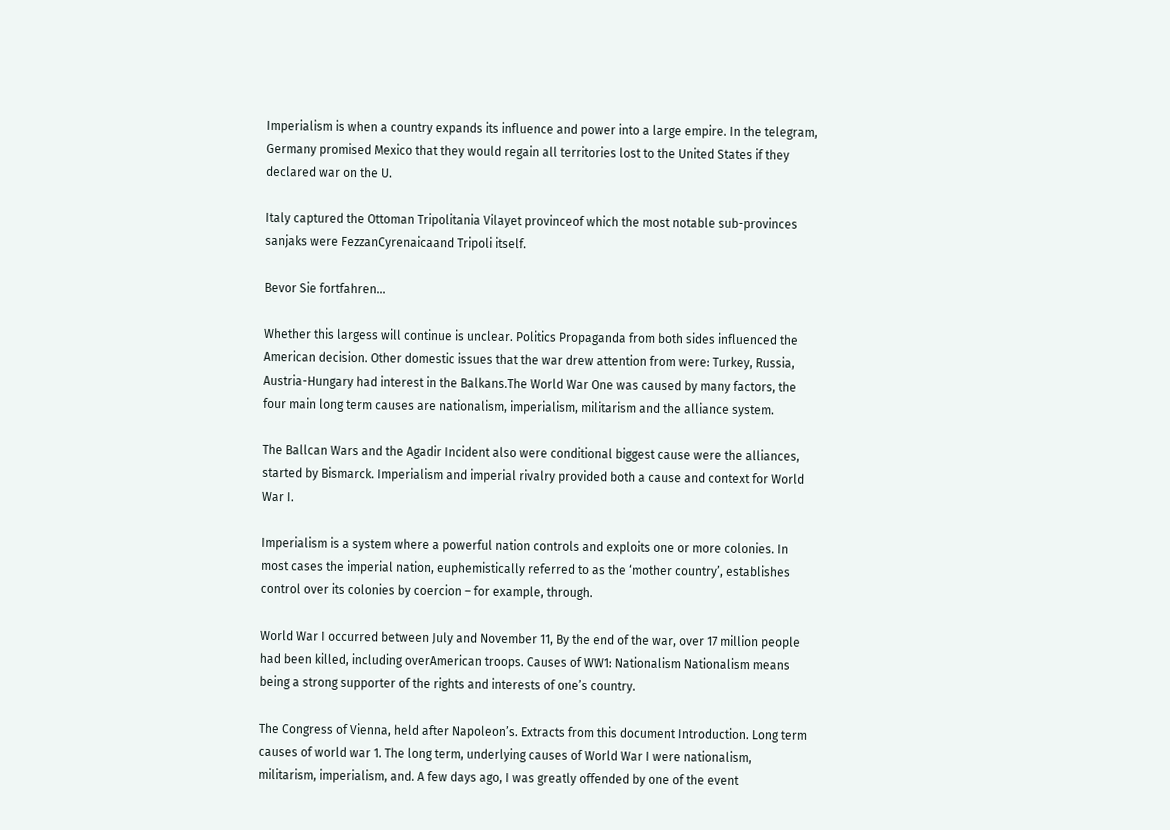Imperialism is when a country expands its influence and power into a large empire. In the telegram, Germany promised Mexico that they would regain all territories lost to the United States if they declared war on the U.

Italy captured the Ottoman Tripolitania Vilayet provinceof which the most notable sub-provinces sanjaks were FezzanCyrenaicaand Tripoli itself.

Bevor Sie fortfahren...

Whether this largess will continue is unclear. Politics Propaganda from both sides influenced the American decision. Other domestic issues that the war drew attention from were: Turkey, Russia, Austria-Hungary had interest in the Balkans.The World War One was caused by many factors, the four main long term causes are nationalism, imperialism, militarism and the alliance system.

The Ballcan Wars and the Agadir Incident also were conditional biggest cause were the alliances, started by Bismarck. Imperialism and imperial rivalry provided both a cause and context for World War I.

Imperialism is a system where a powerful nation controls and exploits one or more colonies. In most cases the imperial nation, euphemistically referred to as the ‘mother country’, establishes control over its colonies by coercion – for example, through.

World War I occurred between July and November 11, By the end of the war, over 17 million people had been killed, including overAmerican troops. Causes of WW1: Nationalism Nationalism means being a strong supporter of the rights and interests of one’s country.

The Congress of Vienna, held after Napoleon’s. Extracts from this document Introduction. Long term causes of world war 1. The long term, underlying causes of World War I were nationalism, militarism, imperialism, and. A few days ago, I was greatly offended by one of the event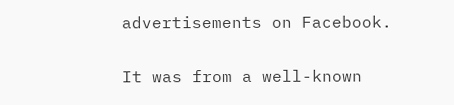advertisements on Facebook.

It was from a well-known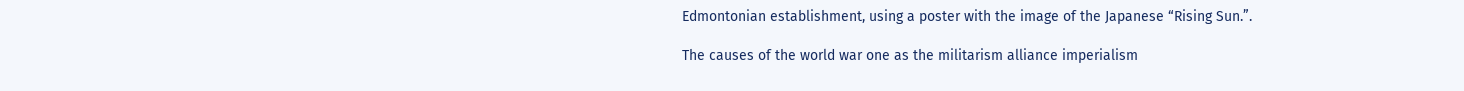Edmontonian establishment, using a poster with the image of the Japanese “Rising Sun.”.

The causes of the world war one as the militarism alliance imperialism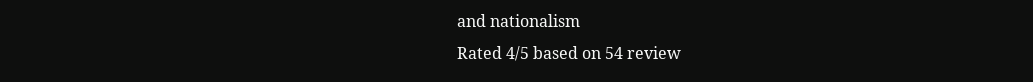and nationalism
Rated 4/5 based on 54 review